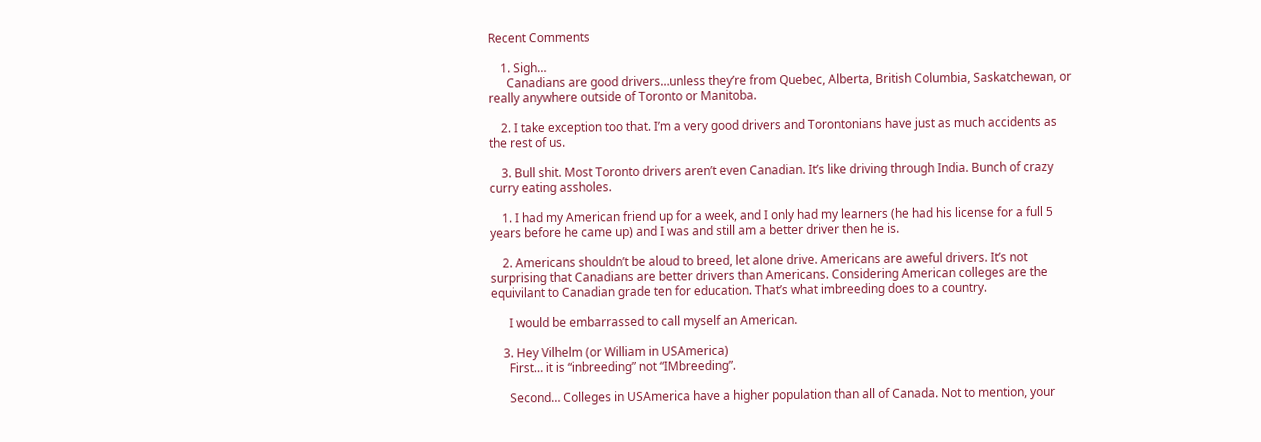Recent Comments

    1. Sigh…
      Canadians are good drivers…unless they’re from Quebec, Alberta, British Columbia, Saskatchewan, or really anywhere outside of Toronto or Manitoba.

    2. I take exception too that. I’m a very good drivers and Torontonians have just as much accidents as the rest of us.

    3. Bull shit. Most Toronto drivers aren’t even Canadian. It’s like driving through India. Bunch of crazy curry eating assholes.

    1. I had my American friend up for a week, and I only had my learners (he had his license for a full 5 years before he came up) and I was and still am a better driver then he is.

    2. Americans shouldn’t be aloud to breed, let alone drive. Americans are aweful drivers. It’s not surprising that Canadians are better drivers than Americans. Considering American colleges are the equivilant to Canadian grade ten for education. That’s what imbreeding does to a country.

      I would be embarrassed to call myself an American.

    3. Hey Vilhelm (or William in USAmerica)
      First… it is “inbreeding” not “IMbreeding”.

      Second… Colleges in USAmerica have a higher population than all of Canada. Not to mention, your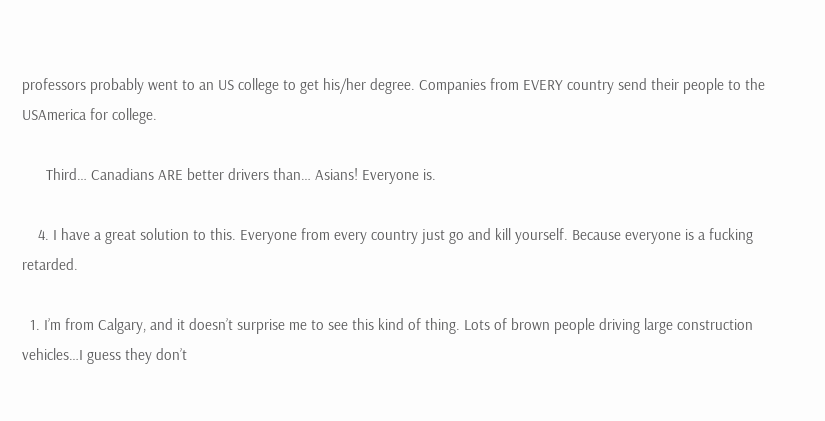professors probably went to an US college to get his/her degree. Companies from EVERY country send their people to the USAmerica for college.

      Third… Canadians ARE better drivers than… Asians! Everyone is.

    4. I have a great solution to this. Everyone from every country just go and kill yourself. Because everyone is a fucking retarded.

  1. I’m from Calgary, and it doesn’t surprise me to see this kind of thing. Lots of brown people driving large construction vehicles…I guess they don’t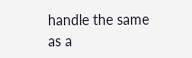handle the same as a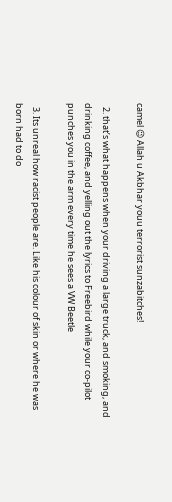camel 😉 Allah u Akbhar youu terrorist sunzabitches!

  2. that’s what happens when your driving a large truck, and smoking, and drinking coffee, and yelling out the lyrics to Freebird while your co-pilot punches you in the arm every time he sees a VW Beetle

  3. Its unreal how racist people are. Like his colour of skin or where he was born had to do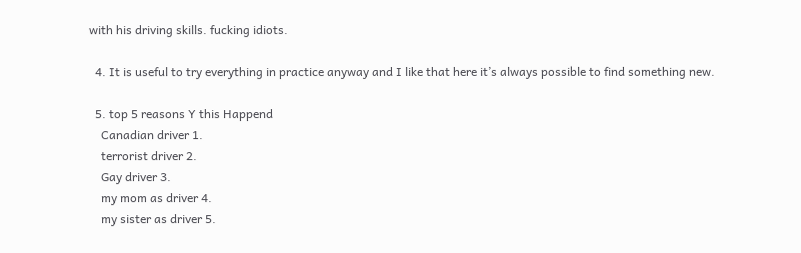with his driving skills. fucking idiots.

  4. It is useful to try everything in practice anyway and I like that here it’s always possible to find something new.

  5. top 5 reasons Y this Happend
    Canadian driver 1.
    terrorist driver 2.
    Gay driver 3.
    my mom as driver 4.
    my sister as driver 5.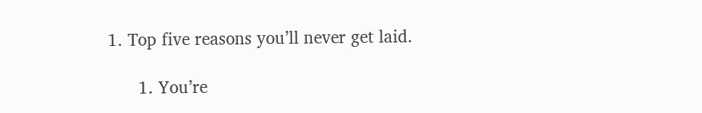1. Top five reasons you’ll never get laid.

      1. You’re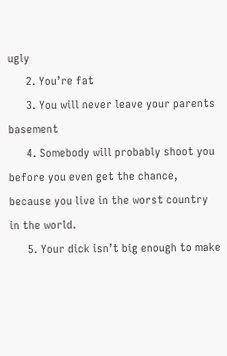ugly
      2. You’re fat
      3. You will never leave your parents basement
      4. Somebody will probably shoot you before you even get the chance, because you live in the worst country in the world.
      5. Your dick isn’t big enough to make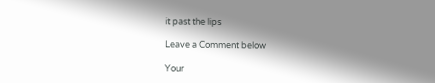it past the lips

Leave a Comment below

Your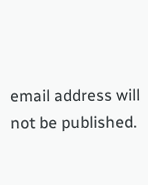email address will not be published.